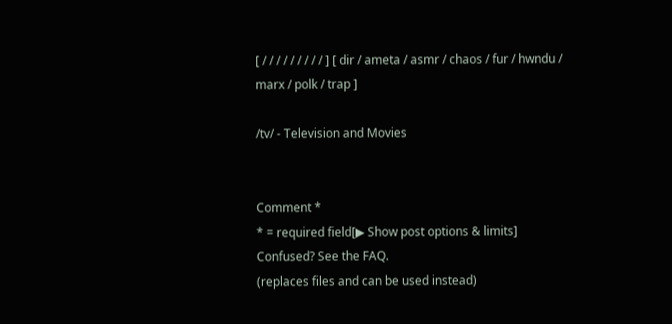[ / / / / / / / / / ] [ dir / ameta / asmr / chaos / fur / hwndu / marx / polk / trap ]

/tv/ - Television and Movies


Comment *
* = required field[▶ Show post options & limits]
Confused? See the FAQ.
(replaces files and can be used instead)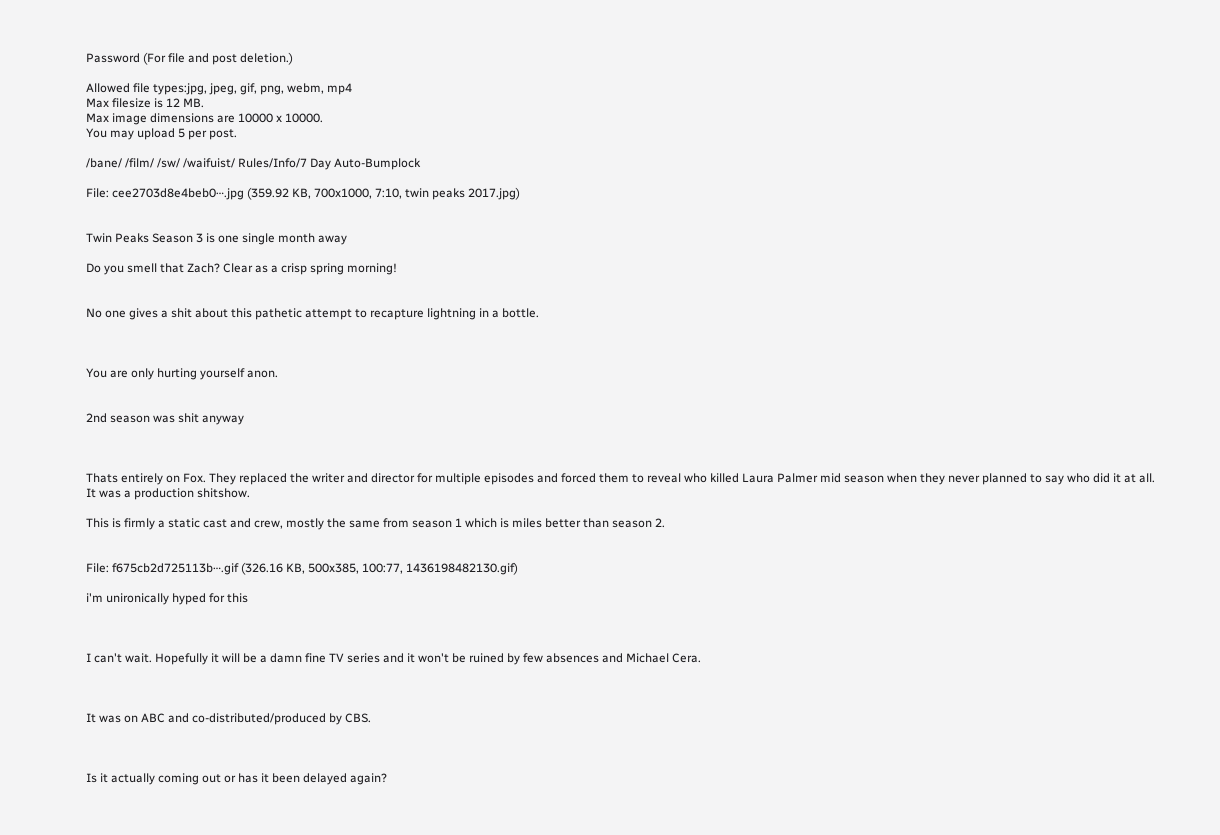Password (For file and post deletion.)

Allowed file types:jpg, jpeg, gif, png, webm, mp4
Max filesize is 12 MB.
Max image dimensions are 10000 x 10000.
You may upload 5 per post.

/bane/ /film/ /sw/ /waifuist/ Rules/Info/7 Day Auto-Bumplock

File: cee2703d8e4beb0⋯.jpg (359.92 KB, 700x1000, 7:10, twin peaks 2017.jpg)


Twin Peaks Season 3 is one single month away

Do you smell that Zach? Clear as a crisp spring morning!


No one gives a shit about this pathetic attempt to recapture lightning in a bottle.



You are only hurting yourself anon.


2nd season was shit anyway



Thats entirely on Fox. They replaced the writer and director for multiple episodes and forced them to reveal who killed Laura Palmer mid season when they never planned to say who did it at all. It was a production shitshow.

This is firmly a static cast and crew, mostly the same from season 1 which is miles better than season 2.


File: f675cb2d725113b⋯.gif (326.16 KB, 500x385, 100:77, 1436198482130.gif)

i'm unironically hyped for this



I can't wait. Hopefully it will be a damn fine TV series and it won't be ruined by few absences and Michael Cera.



It was on ABC and co-distributed/produced by CBS.



Is it actually coming out or has it been delayed again?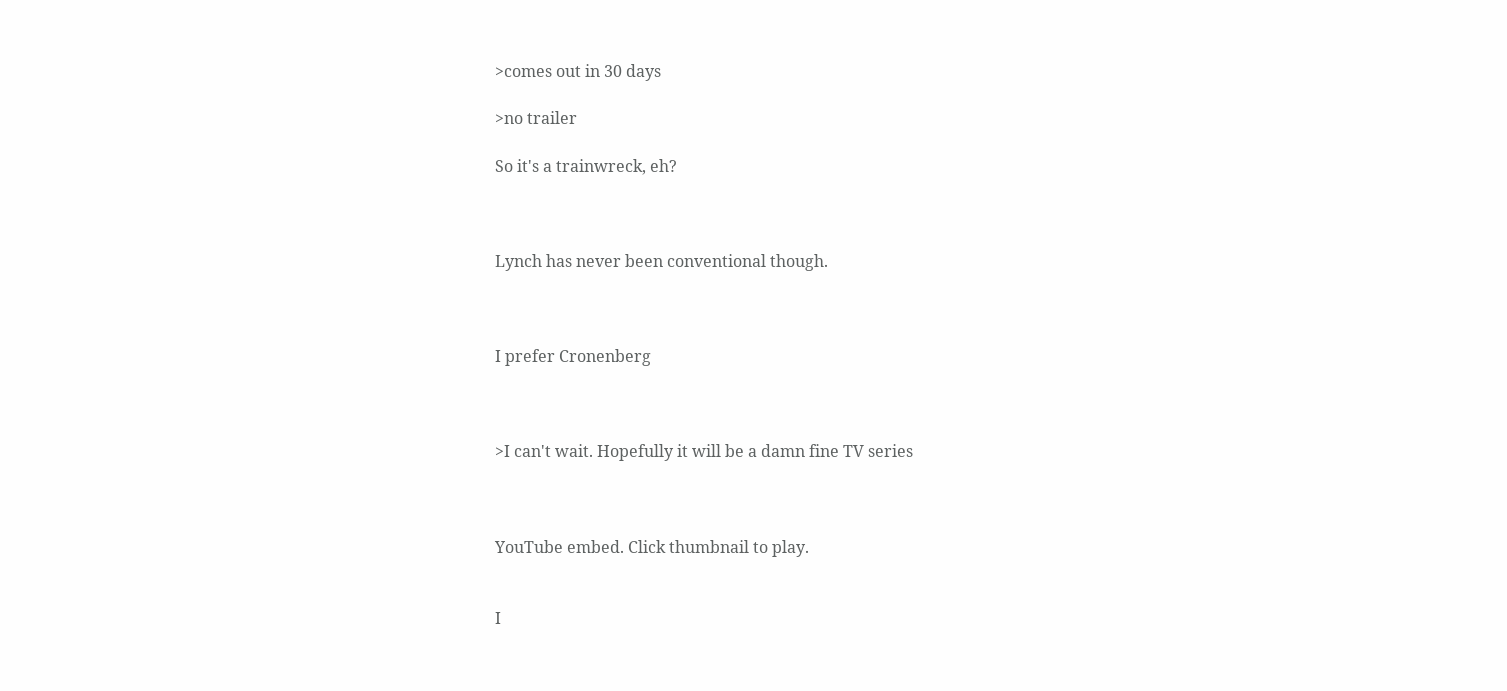>comes out in 30 days

>no trailer

So it's a trainwreck, eh?



Lynch has never been conventional though.



I prefer Cronenberg



>I can't wait. Hopefully it will be a damn fine TV series



YouTube embed. Click thumbnail to play.


I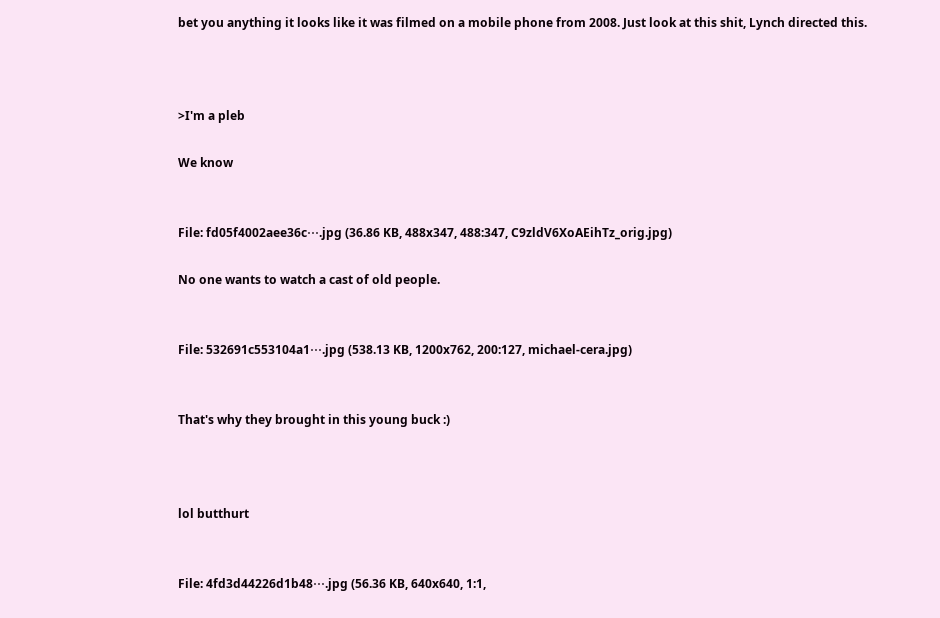bet you anything it looks like it was filmed on a mobile phone from 2008. Just look at this shit, Lynch directed this.



>I'm a pleb

We know


File: fd05f4002aee36c⋯.jpg (36.86 KB, 488x347, 488:347, C9zldV6XoAEihTz_orig.jpg)

No one wants to watch a cast of old people.


File: 532691c553104a1⋯.jpg (538.13 KB, 1200x762, 200:127, michael-cera.jpg)


That's why they brought in this young buck :)



lol butthurt


File: 4fd3d44226d1b48⋯.jpg (56.36 KB, 640x640, 1:1,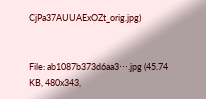CjPa37AUUAExOZt_orig.jpg)


File: ab1087b373d6aa3⋯.jpg (45.74 KB, 480x343,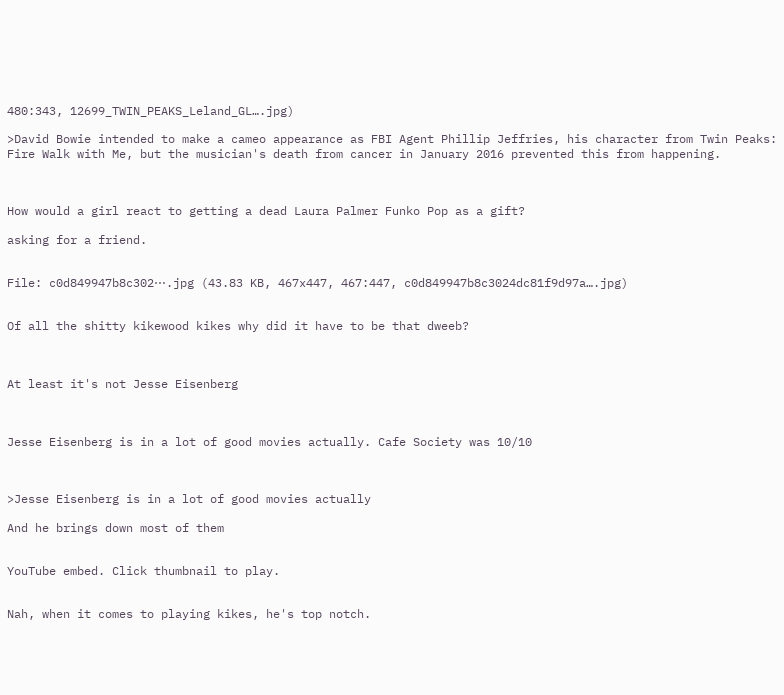480:343, 12699_TWIN_PEAKS_Leland_GL….jpg)

>David Bowie intended to make a cameo appearance as FBI Agent Phillip Jeffries, his character from Twin Peaks: Fire Walk with Me, but the musician's death from cancer in January 2016 prevented this from happening.



How would a girl react to getting a dead Laura Palmer Funko Pop as a gift?

asking for a friend.


File: c0d849947b8c302⋯.jpg (43.83 KB, 467x447, 467:447, c0d849947b8c3024dc81f9d97a….jpg)


Of all the shitty kikewood kikes why did it have to be that dweeb?



At least it's not Jesse Eisenberg



Jesse Eisenberg is in a lot of good movies actually. Cafe Society was 10/10



>Jesse Eisenberg is in a lot of good movies actually

And he brings down most of them


YouTube embed. Click thumbnail to play.


Nah, when it comes to playing kikes, he's top notch.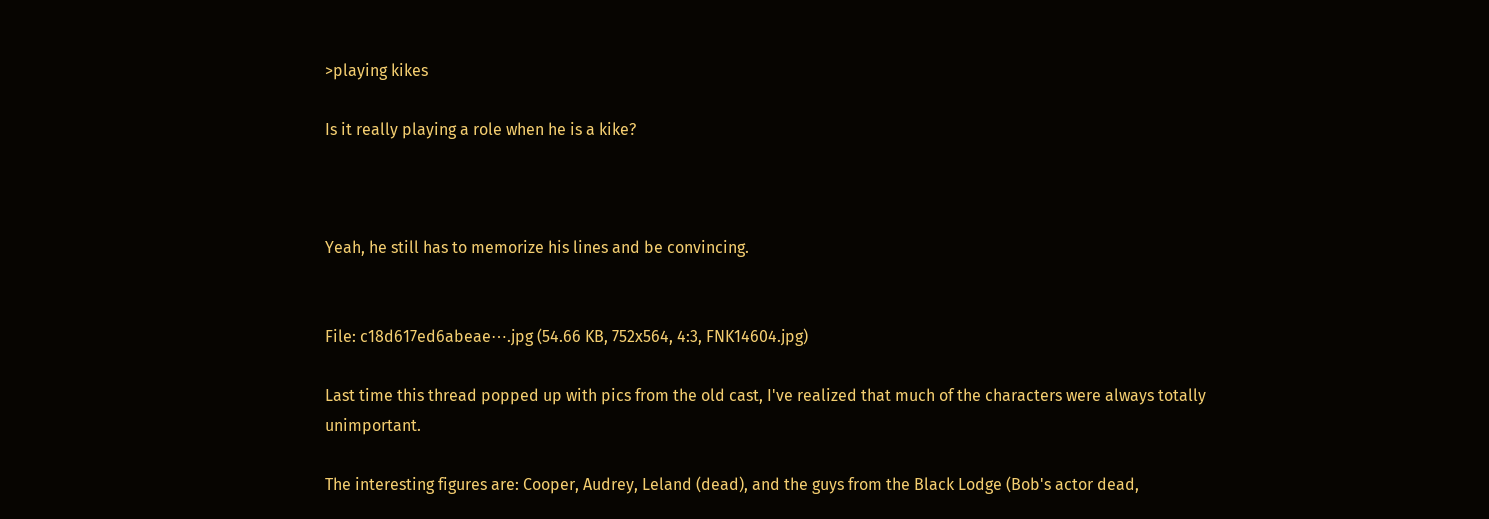>playing kikes

Is it really playing a role when he is a kike?



Yeah, he still has to memorize his lines and be convincing.


File: c18d617ed6abeae⋯.jpg (54.66 KB, 752x564, 4:3, FNK14604.jpg)

Last time this thread popped up with pics from the old cast, I've realized that much of the characters were always totally unimportant.

The interesting figures are: Cooper, Audrey, Leland (dead), and the guys from the Black Lodge (Bob's actor dead,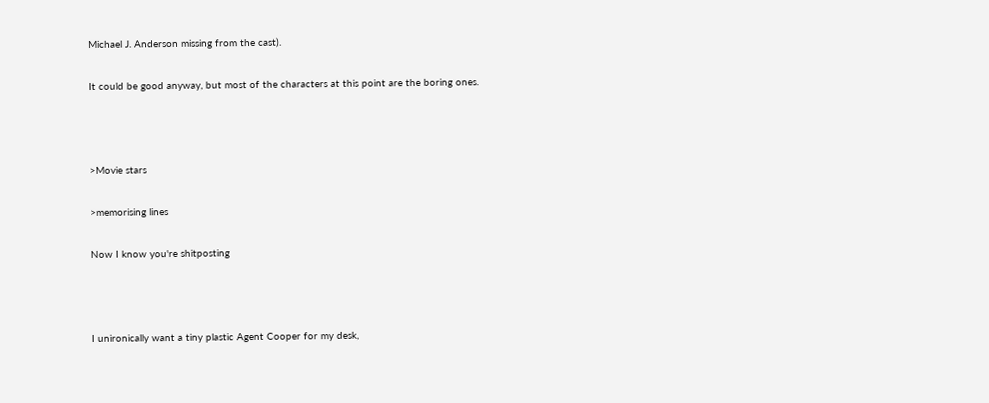Michael J. Anderson missing from the cast).

It could be good anyway, but most of the characters at this point are the boring ones.



>Movie stars

>memorising lines

Now I know you're shitposting



I unironically want a tiny plastic Agent Cooper for my desk,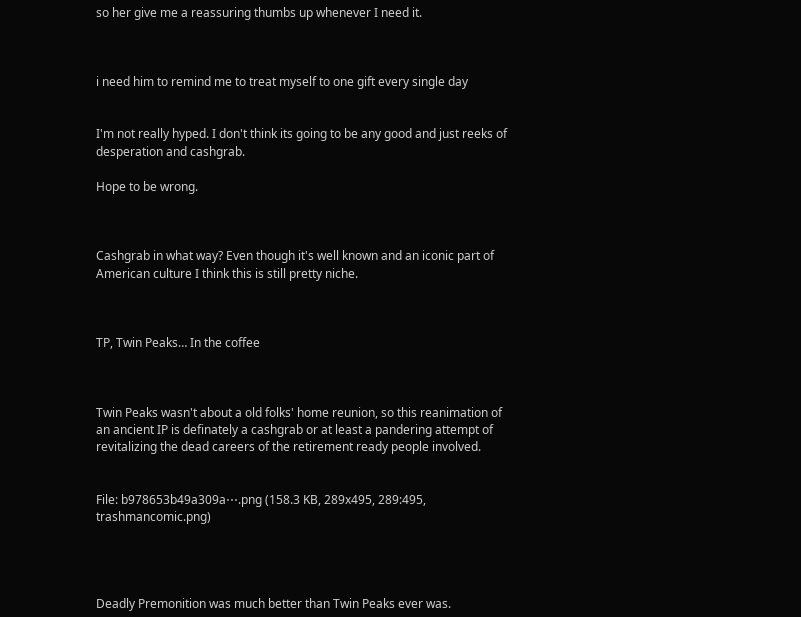so her give me a reassuring thumbs up whenever I need it.



i need him to remind me to treat myself to one gift every single day


I'm not really hyped. I don't think its going to be any good and just reeks of desperation and cashgrab.

Hope to be wrong.



Cashgrab in what way? Even though it's well known and an iconic part of American culture I think this is still pretty niche.



TP, Twin Peaks… In the coffee



Twin Peaks wasn't about a old folks' home reunion, so this reanimation of an ancient IP is definately a cashgrab or at least a pandering attempt of revitalizing the dead careers of the retirement ready people involved.


File: b978653b49a309a⋯.png (158.3 KB, 289x495, 289:495, trashmancomic.png)




Deadly Premonition was much better than Twin Peaks ever was.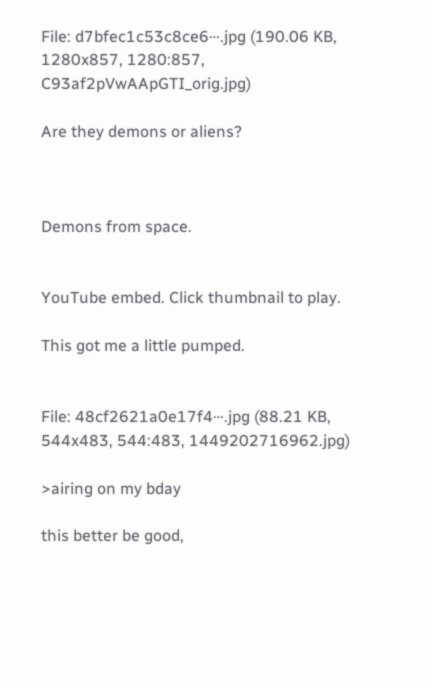File: d7bfec1c53c8ce6⋯.jpg (190.06 KB, 1280x857, 1280:857, C93af2pVwAApGTI_orig.jpg)

Are they demons or aliens?



Demons from space.


YouTube embed. Click thumbnail to play.

This got me a little pumped.


File: 48cf2621a0e17f4⋯.jpg (88.21 KB, 544x483, 544:483, 1449202716962.jpg)

>airing on my bday

this better be good,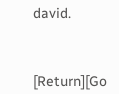david.



[Return][Go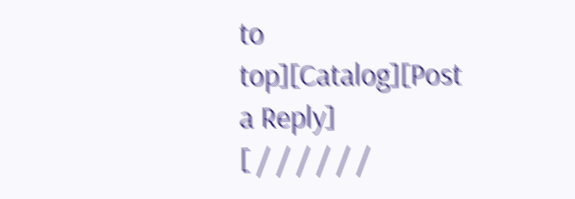to top][Catalog][Post a Reply]
[ / / / / / /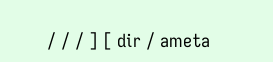/ / / ] [ dir / ameta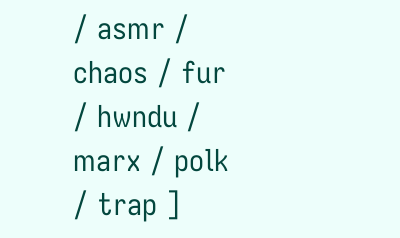/ asmr / chaos / fur / hwndu / marx / polk / trap ]